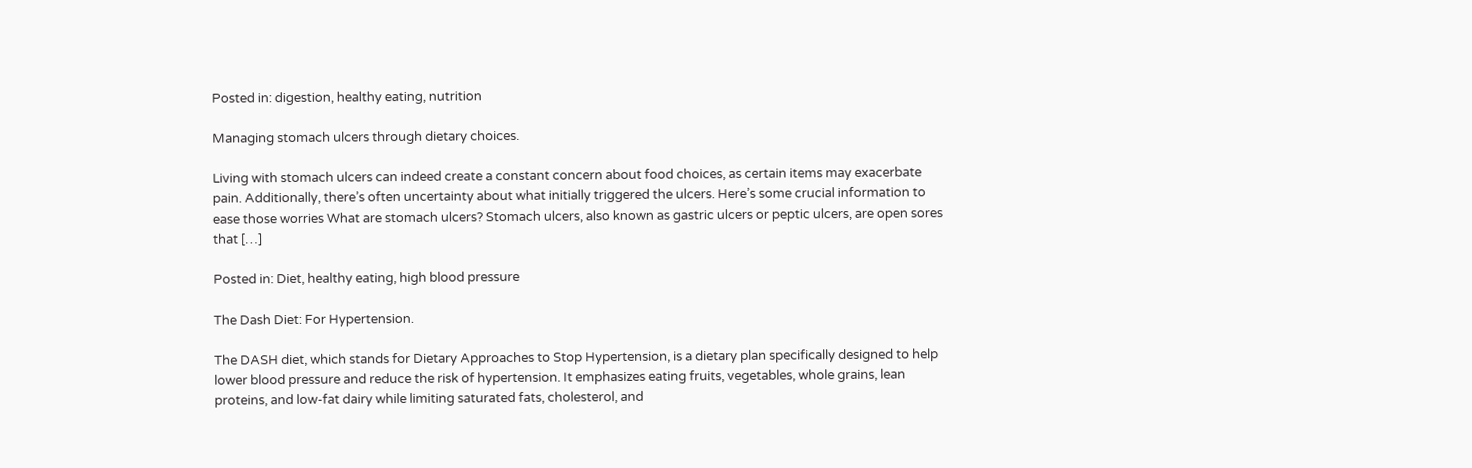Posted in: digestion, healthy eating, nutrition

Managing stomach ulcers through dietary choices.

Living with stomach ulcers can indeed create a constant concern about food choices, as certain items may exacerbate pain. Additionally, there’s often uncertainty about what initially triggered the ulcers. Here’s some crucial information to ease those worries What are stomach ulcers? Stomach ulcers, also known as gastric ulcers or peptic ulcers, are open sores that […]

Posted in: Diet, healthy eating, high blood pressure

The Dash Diet: For Hypertension.

The DASH diet, which stands for Dietary Approaches to Stop Hypertension, is a dietary plan specifically designed to help lower blood pressure and reduce the risk of hypertension. It emphasizes eating fruits, vegetables, whole grains, lean proteins, and low-fat dairy while limiting saturated fats, cholesterol, and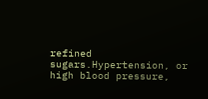refined sugars.Hypertension, or high blood pressure,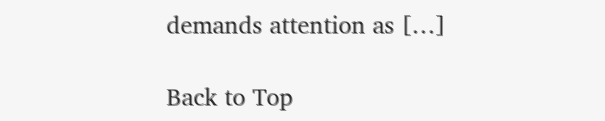demands attention as […]

Back to Top